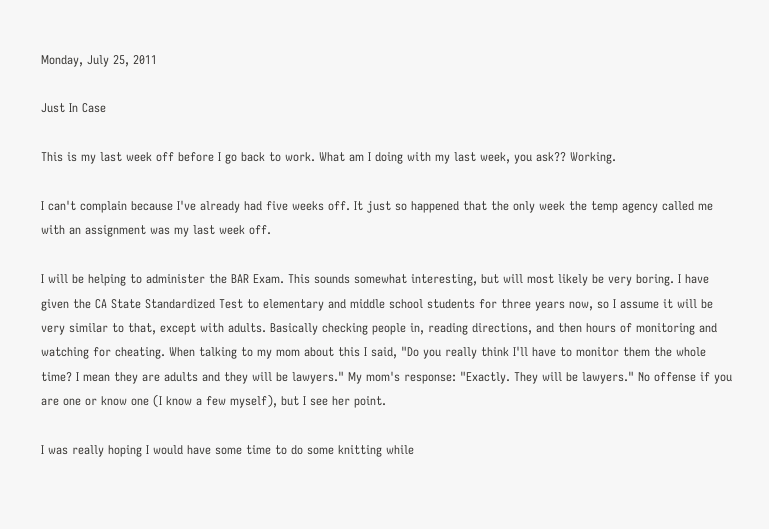Monday, July 25, 2011

Just In Case

This is my last week off before I go back to work. What am I doing with my last week, you ask?? Working.

I can't complain because I've already had five weeks off. It just so happened that the only week the temp agency called me with an assignment was my last week off.

I will be helping to administer the BAR Exam. This sounds somewhat interesting, but will most likely be very boring. I have given the CA State Standardized Test to elementary and middle school students for three years now, so I assume it will be very similar to that, except with adults. Basically checking people in, reading directions, and then hours of monitoring and watching for cheating. When talking to my mom about this I said, "Do you really think I'll have to monitor them the whole time? I mean they are adults and they will be lawyers." My mom's response: "Exactly. They will be lawyers." No offense if you are one or know one (I know a few myself), but I see her point.

I was really hoping I would have some time to do some knitting while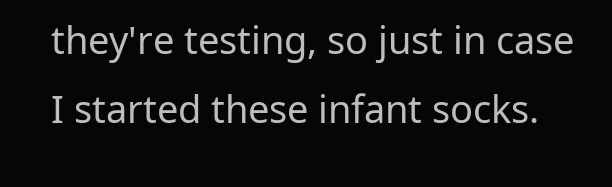they're testing, so just in case I started these infant socks.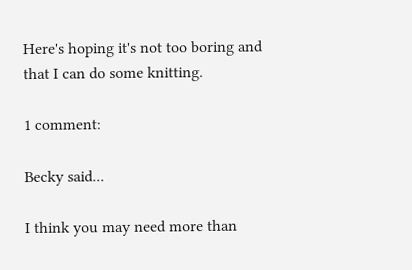Here's hoping it's not too boring and that I can do some knitting.

1 comment:

Becky said...

I think you may need more than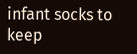infant socks to keep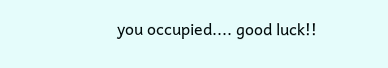you occupied.... good luck!!